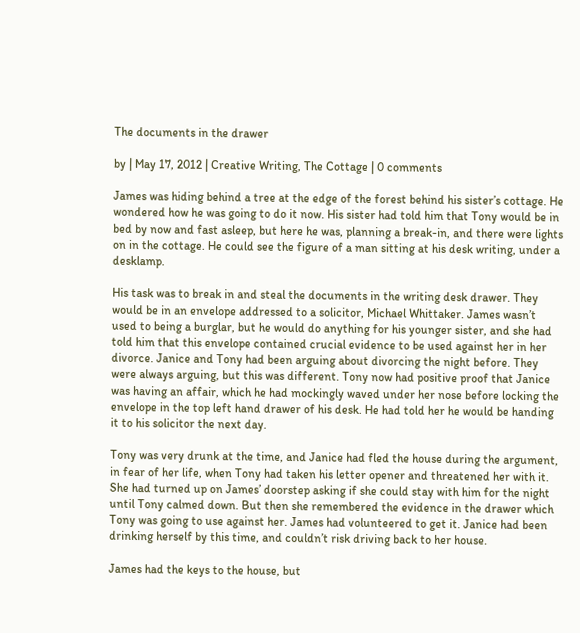The documents in the drawer

by | May 17, 2012 | Creative Writing, The Cottage | 0 comments

James was hiding behind a tree at the edge of the forest behind his sister’s cottage. He wondered how he was going to do it now. His sister had told him that Tony would be in bed by now and fast asleep, but here he was, planning a break-in, and there were lights on in the cottage. He could see the figure of a man sitting at his desk writing, under a desklamp.

His task was to break in and steal the documents in the writing desk drawer. They would be in an envelope addressed to a solicitor, Michael Whittaker. James wasn’t used to being a burglar, but he would do anything for his younger sister, and she had told him that this envelope contained crucial evidence to be used against her in her divorce. Janice and Tony had been arguing about divorcing the night before. They were always arguing, but this was different. Tony now had positive proof that Janice was having an affair, which he had mockingly waved under her nose before locking the envelope in the top left hand drawer of his desk. He had told her he would be handing it to his solicitor the next day.

Tony was very drunk at the time, and Janice had fled the house during the argument, in fear of her life, when Tony had taken his letter opener and threatened her with it. She had turned up on James’ doorstep asking if she could stay with him for the night until Tony calmed down. But then she remembered the evidence in the drawer which Tony was going to use against her. James had volunteered to get it. Janice had been drinking herself by this time, and couldn’t risk driving back to her house.

James had the keys to the house, but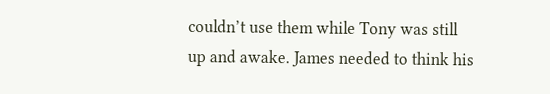couldn’t use them while Tony was still up and awake. James needed to think his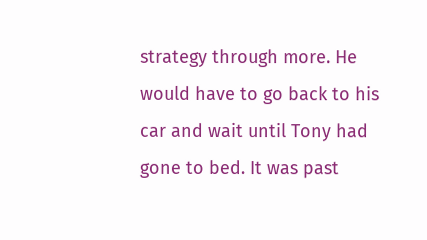strategy through more. He would have to go back to his car and wait until Tony had gone to bed. It was past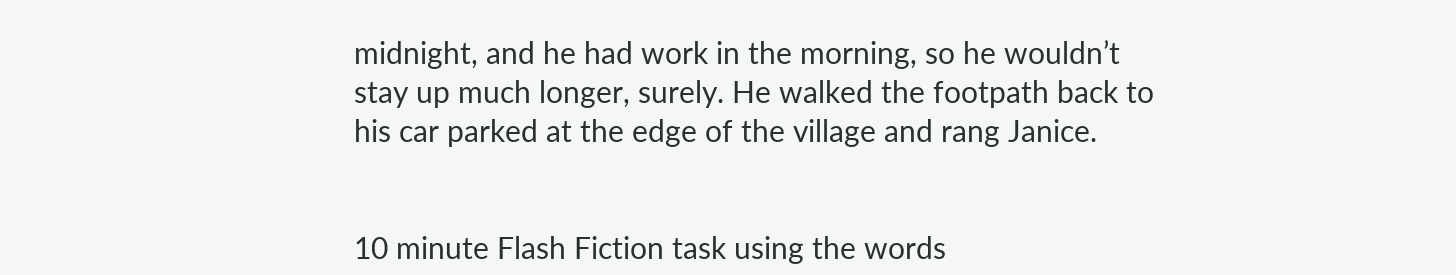midnight, and he had work in the morning, so he wouldn’t stay up much longer, surely. He walked the footpath back to his car parked at the edge of the village and rang Janice.


10 minute Flash Fiction task using the words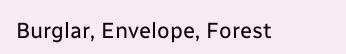Burglar, Envelope, Forest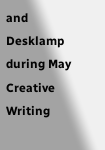and Desklamp during May Creative Writing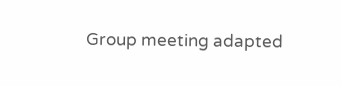Group meeting adapted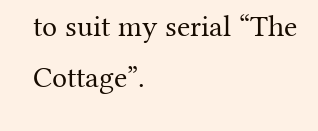to suit my serial “The Cottage”.